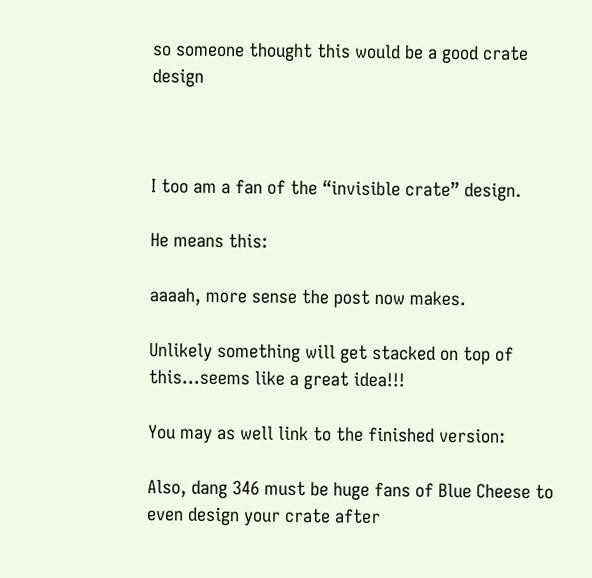so someone thought this would be a good crate design



I too am a fan of the “invisible crate” design.

He means this:

aaaah, more sense the post now makes.

Unlikely something will get stacked on top of this…seems like a great idea!!!

You may as well link to the finished version:

Also, dang 346 must be huge fans of Blue Cheese to even design your crate after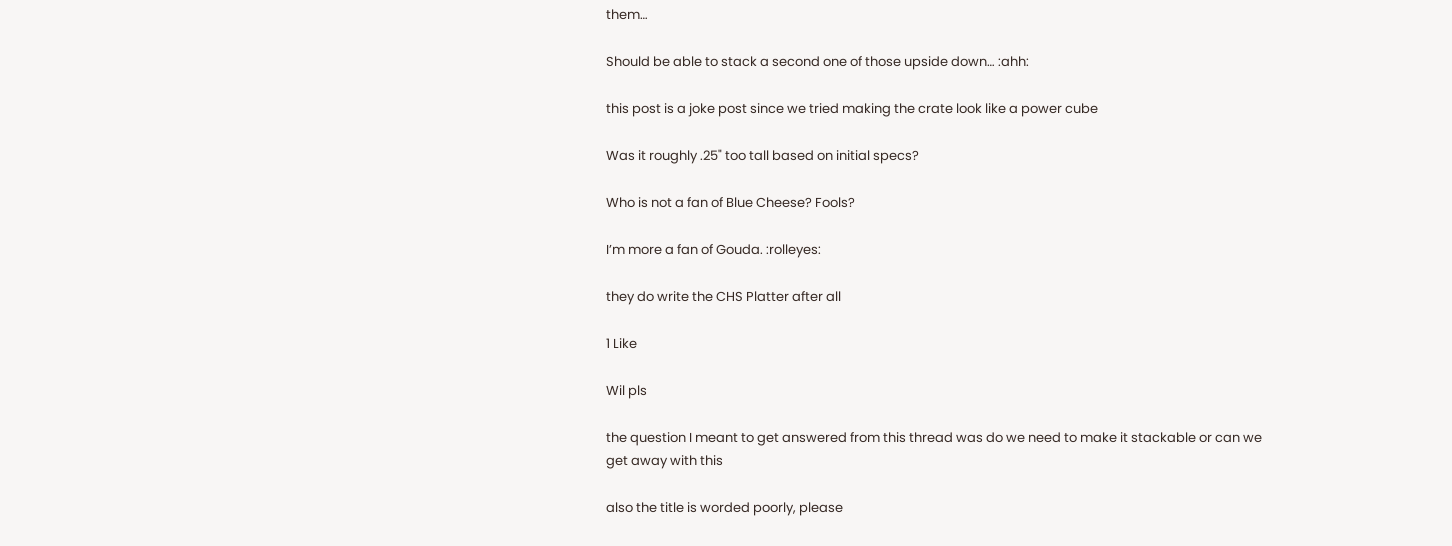them…

Should be able to stack a second one of those upside down… :ahh:

this post is a joke post since we tried making the crate look like a power cube

Was it roughly .25" too tall based on initial specs?

Who is not a fan of Blue Cheese? Fools?

I’m more a fan of Gouda. :rolleyes:

they do write the CHS Platter after all

1 Like

Wil pls

the question I meant to get answered from this thread was do we need to make it stackable or can we get away with this

also the title is worded poorly, please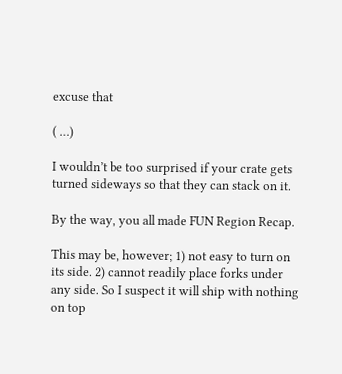excuse that

( …)

I wouldn’t be too surprised if your crate gets turned sideways so that they can stack on it.

By the way, you all made FUN Region Recap.

This may be, however; 1) not easy to turn on its side. 2) cannot readily place forks under any side. So I suspect it will ship with nothing on top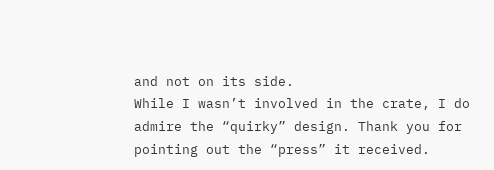and not on its side.
While I wasn’t involved in the crate, I do admire the “quirky” design. Thank you for pointing out the “press” it received.